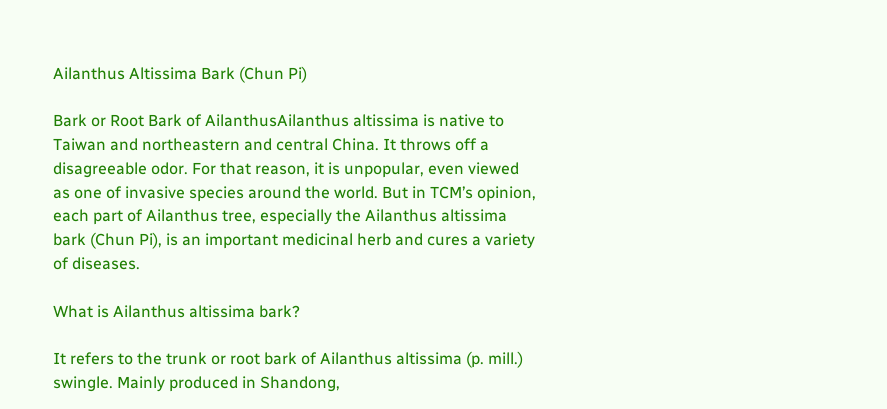Ailanthus Altissima Bark (Chun Pi)

Bark or Root Bark of AilanthusAilanthus altissima is native to Taiwan and northeastern and central China. It throws off a disagreeable odor. For that reason, it is unpopular, even viewed as one of invasive species around the world. But in TCM’s opinion, each part of Ailanthus tree, especially the Ailanthus altissima bark (Chun Pi), is an important medicinal herb and cures a variety of diseases.

What is Ailanthus altissima bark?

It refers to the trunk or root bark of Ailanthus altissima (p. mill.) swingle. Mainly produced in Shandong,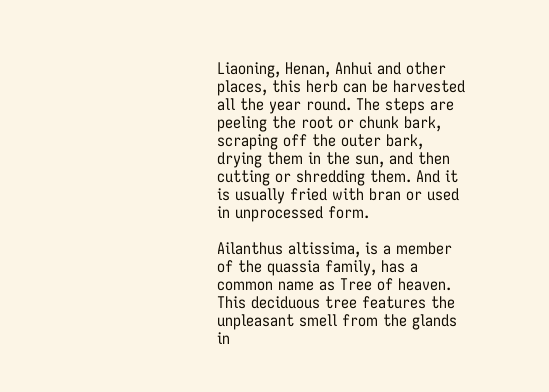Liaoning, Henan, Anhui and other places, this herb can be harvested all the year round. The steps are peeling the root or chunk bark, scraping off the outer bark, drying them in the sun, and then cutting or shredding them. And it is usually fried with bran or used in unprocessed form.

Ailanthus altissima, is a member of the quassia family, has a common name as Tree of heaven. This deciduous tree features the unpleasant smell from the glands in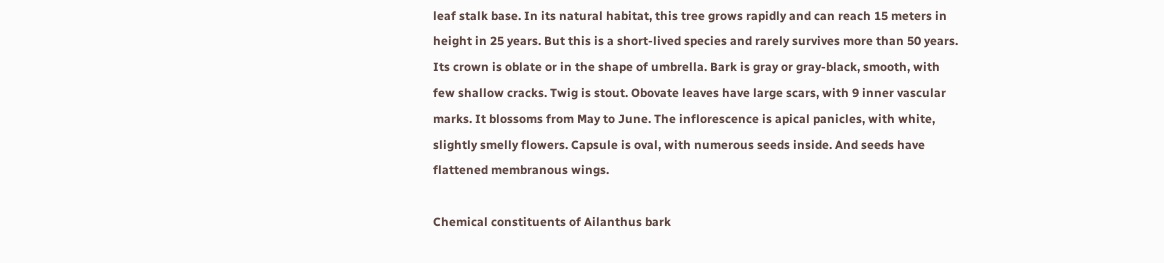leaf stalk base. In its natural habitat, this tree grows rapidly and can reach 15 meters in height in 25 years. But this is a short-lived species and rarely survives more than 50 years. Its crown is oblate or in the shape of umbrella. Bark is gray or gray-black, smooth, with few shallow cracks. Twig is stout. Obovate leaves have large scars, with 9 inner vascular marks. It blossoms from May to June. The inflorescence is apical panicles, with white, slightly smelly flowers. Capsule is oval, with numerous seeds inside. And seeds have flattened membranous wings.

Chemical constituents of Ailanthus bark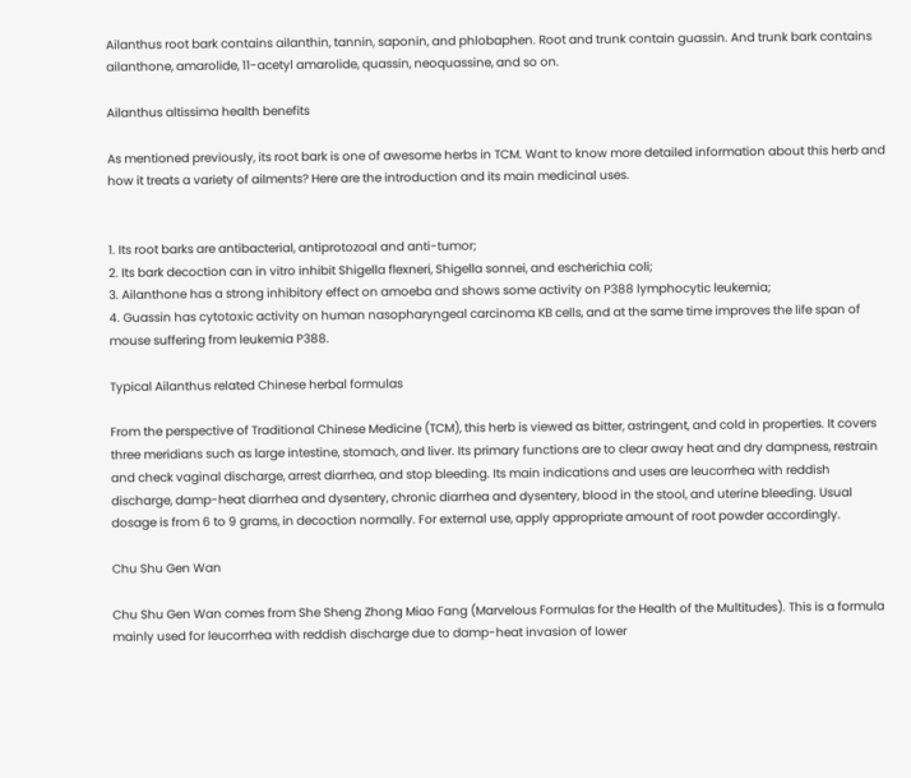Ailanthus root bark contains ailanthin, tannin, saponin, and phlobaphen. Root and trunk contain guassin. And trunk bark contains ailanthone, amarolide, 11-acetyl amarolide, quassin, neoquassine, and so on.

Ailanthus altissima health benefits

As mentioned previously, its root bark is one of awesome herbs in TCM. Want to know more detailed information about this herb and how it treats a variety of ailments? Here are the introduction and its main medicinal uses.


1. Its root barks are antibacterial, antiprotozoal and anti-tumor;
2. Its bark decoction can in vitro inhibit Shigella flexneri, Shigella sonnei, and escherichia coli;
3. Ailanthone has a strong inhibitory effect on amoeba and shows some activity on P388 lymphocytic leukemia;
4. Guassin has cytotoxic activity on human nasopharyngeal carcinoma KB cells, and at the same time improves the life span of mouse suffering from leukemia P388.

Typical Ailanthus related Chinese herbal formulas

From the perspective of Traditional Chinese Medicine (TCM), this herb is viewed as bitter, astringent, and cold in properties. It covers three meridians such as large intestine, stomach, and liver. Its primary functions are to clear away heat and dry dampness, restrain and check vaginal discharge, arrest diarrhea, and stop bleeding. Its main indications and uses are leucorrhea with reddish discharge, damp-heat diarrhea and dysentery, chronic diarrhea and dysentery, blood in the stool, and uterine bleeding. Usual dosage is from 6 to 9 grams, in decoction normally. For external use, apply appropriate amount of root powder accordingly.

Chu Shu Gen Wan

Chu Shu Gen Wan comes from She Sheng Zhong Miao Fang (Marvelous Formulas for the Health of the Multitudes). This is a formula mainly used for leucorrhea with reddish discharge due to damp-heat invasion of lower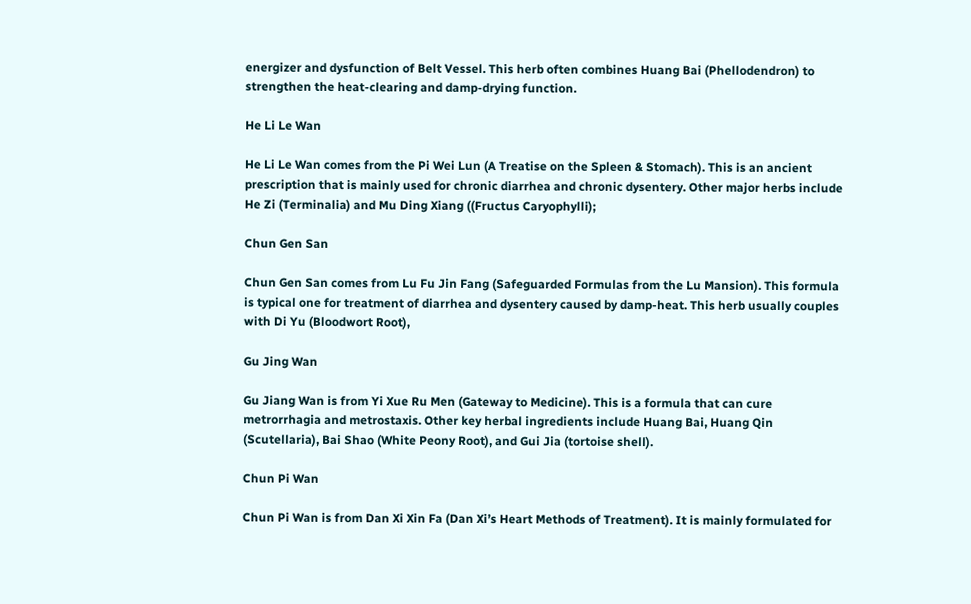energizer and dysfunction of Belt Vessel. This herb often combines Huang Bai (Phellodendron) to strengthen the heat-clearing and damp-drying function.

He Li Le Wan

He Li Le Wan comes from the Pi Wei Lun (A Treatise on the Spleen & Stomach). This is an ancient prescription that is mainly used for chronic diarrhea and chronic dysentery. Other major herbs include He Zi (Terminalia) and Mu Ding Xiang ((Fructus Caryophylli);

Chun Gen San

Chun Gen San comes from Lu Fu Jin Fang (Safeguarded Formulas from the Lu Mansion). This formula is typical one for treatment of diarrhea and dysentery caused by damp-heat. This herb usually couples with Di Yu (Bloodwort Root),

Gu Jing Wan

Gu Jiang Wan is from Yi Xue Ru Men (Gateway to Medicine). This is a formula that can cure metrorrhagia and metrostaxis. Other key herbal ingredients include Huang Bai, Huang Qin (Scutellaria), Bai Shao (White Peony Root), and Gui Jia (tortoise shell).

Chun Pi Wan

Chun Pi Wan is from Dan Xi Xin Fa (Dan Xi’s Heart Methods of Treatment). It is mainly formulated for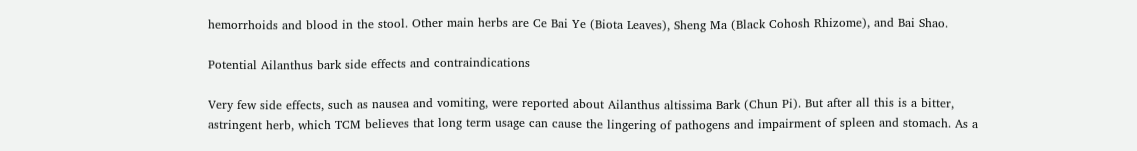hemorrhoids and blood in the stool. Other main herbs are Ce Bai Ye (Biota Leaves), Sheng Ma (Black Cohosh Rhizome), and Bai Shao.

Potential Ailanthus bark side effects and contraindications

Very few side effects, such as nausea and vomiting, were reported about Ailanthus altissima Bark (Chun Pi). But after all this is a bitter, astringent herb, which TCM believes that long term usage can cause the lingering of pathogens and impairment of spleen and stomach. As a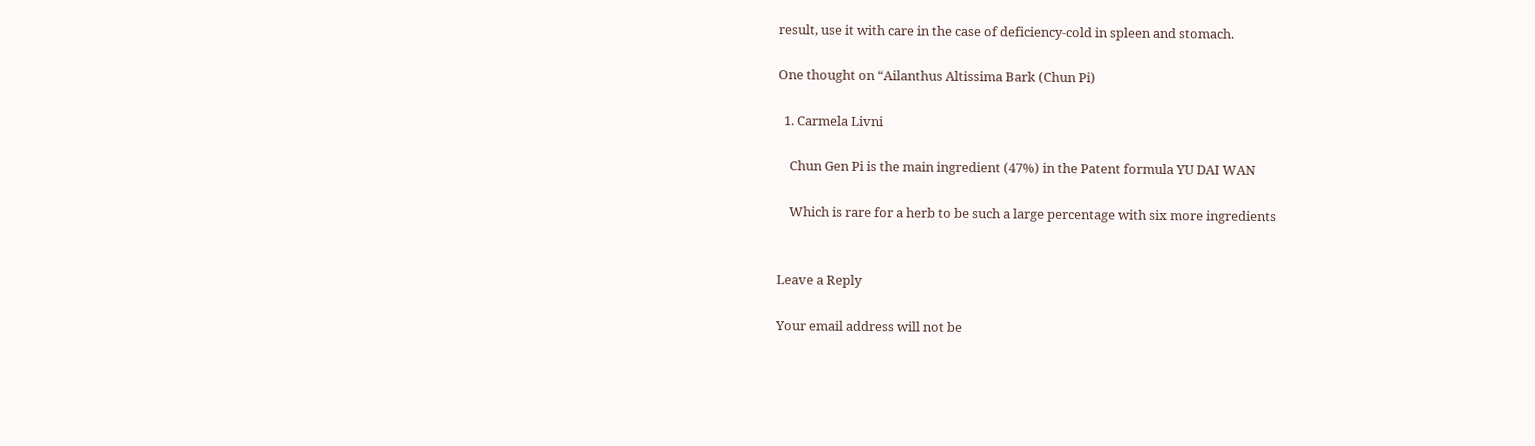result, use it with care in the case of deficiency-cold in spleen and stomach.

One thought on “Ailanthus Altissima Bark (Chun Pi)

  1. Carmela Livni

    Chun Gen Pi is the main ingredient (47%) in the Patent formula YU DAI WAN

    Which is rare for a herb to be such a large percentage with six more ingredients


Leave a Reply

Your email address will not be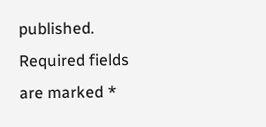published. Required fields are marked *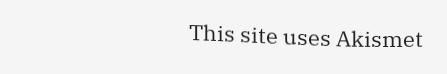This site uses Akismet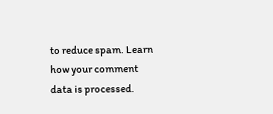to reduce spam. Learn how your comment data is processed.